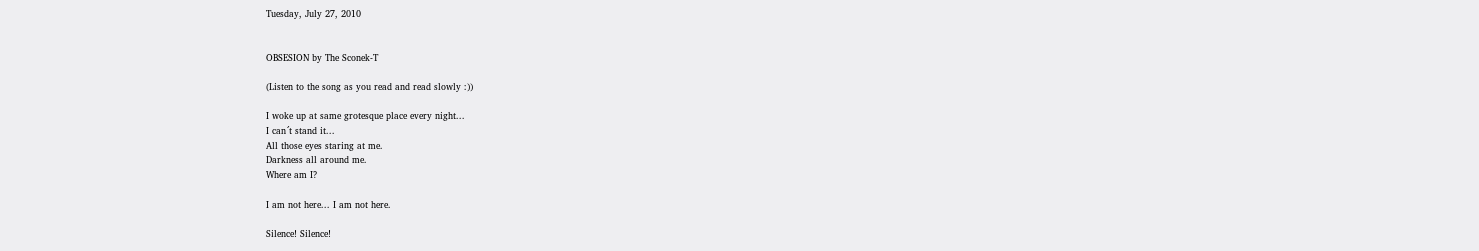Tuesday, July 27, 2010


OBSESION by The Sconek-T

(Listen to the song as you read and read slowly :))

I woke up at same grotesque place every night...
I can´t stand it...
All those eyes staring at me.
Darkness all around me.
Where am I?

I am not here... I am not here.

Silence! Silence!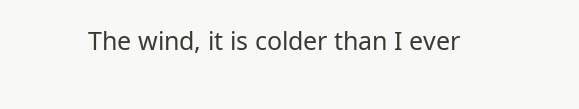The wind, it is colder than I ever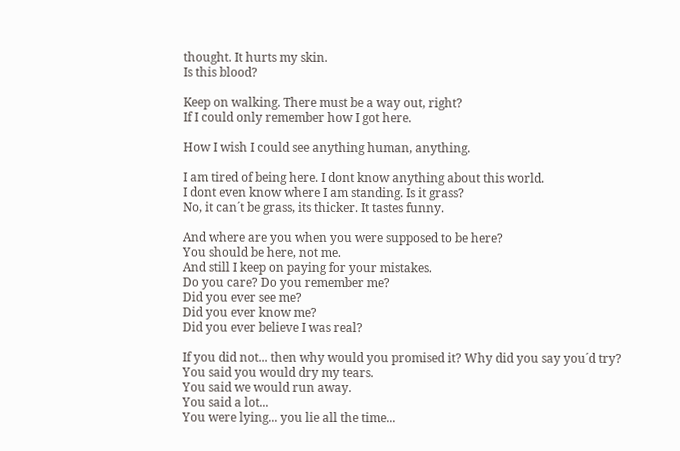thought. It hurts my skin.
Is this blood?

Keep on walking. There must be a way out, right?
If I could only remember how I got here.

How I wish I could see anything human, anything.

I am tired of being here. I dont know anything about this world.
I dont even know where I am standing. Is it grass?
No, it can´t be grass, its thicker. It tastes funny.

And where are you when you were supposed to be here?
You should be here, not me.
And still I keep on paying for your mistakes.
Do you care? Do you remember me?
Did you ever see me?
Did you ever know me?
Did you ever believe I was real?

If you did not... then why would you promised it? Why did you say you´d try?
You said you would dry my tears.
You said we would run away.
You said a lot...
You were lying... you lie all the time...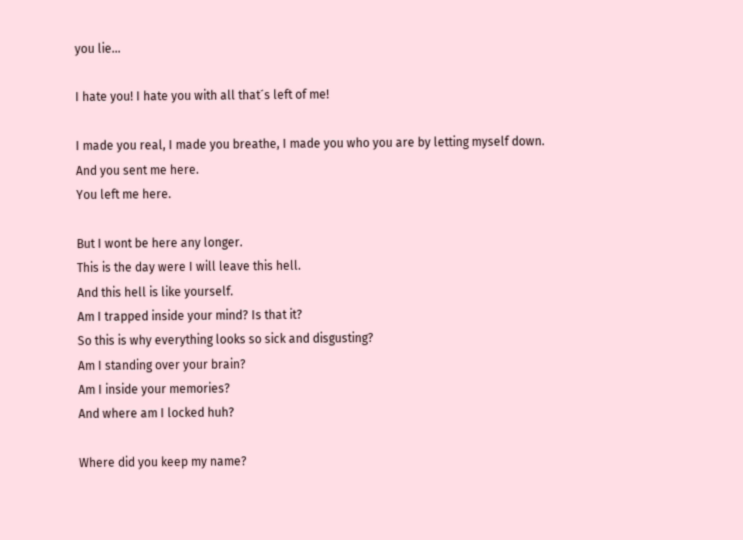you lie...

I hate you! I hate you with all that´s left of me!

I made you real, I made you breathe, I made you who you are by letting myself down.
And you sent me here.
You left me here.

But I wont be here any longer.
This is the day were I will leave this hell.
And this hell is like yourself.
Am I trapped inside your mind? Is that it?
So this is why everything looks so sick and disgusting?
Am I standing over your brain?
Am I inside your memories?
And where am I locked huh?

Where did you keep my name?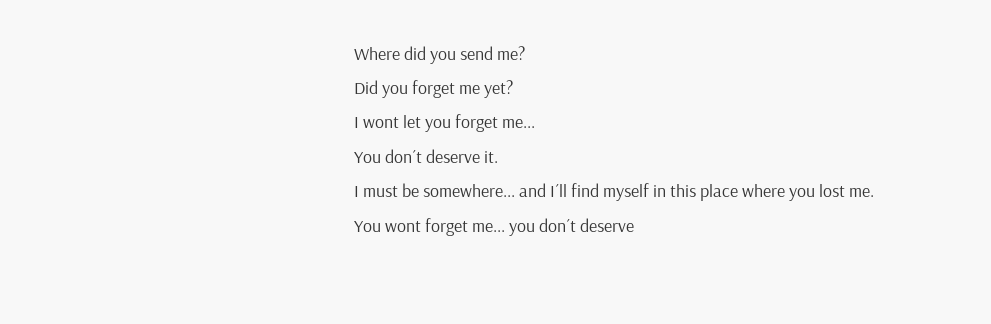Where did you send me?
Did you forget me yet?
I wont let you forget me...
You don´t deserve it.
I must be somewhere... and I´ll find myself in this place where you lost me.
You wont forget me... you don´t deserve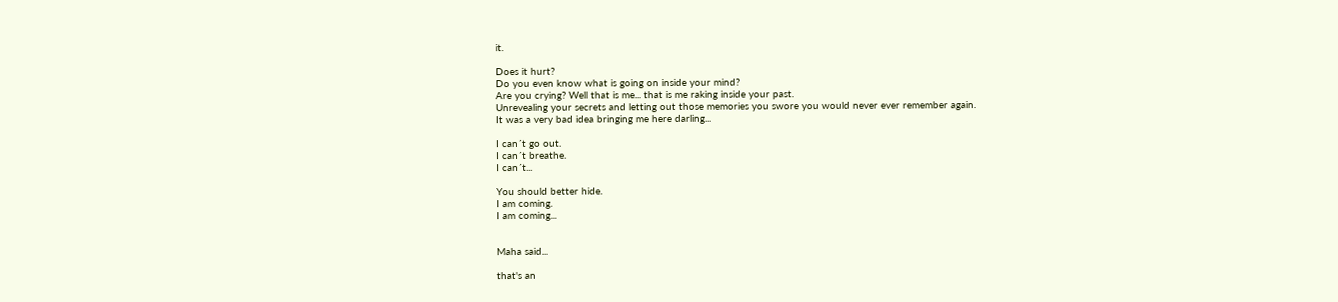it.

Does it hurt?
Do you even know what is going on inside your mind?
Are you crying? Well that is me... that is me raking inside your past.
Unrevealing your secrets and letting out those memories you swore you would never ever remember again.
It was a very bad idea bringing me here darling...

I can´t go out.
I can´t breathe.
I can´t...

You should better hide.
I am coming.
I am coming...


Maha said...

that's an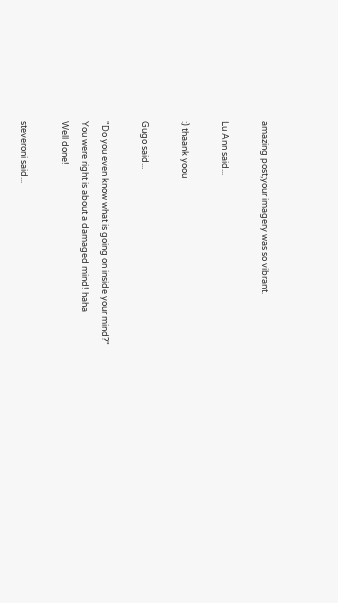amazing post;your imagery was so vibrant.

Lu Ann said...

:) thaank yoou

Gugo said...

"Do you even know what is going on inside your mind?"
You were right is about a damaged mind! haha
Well done!

steveroni said...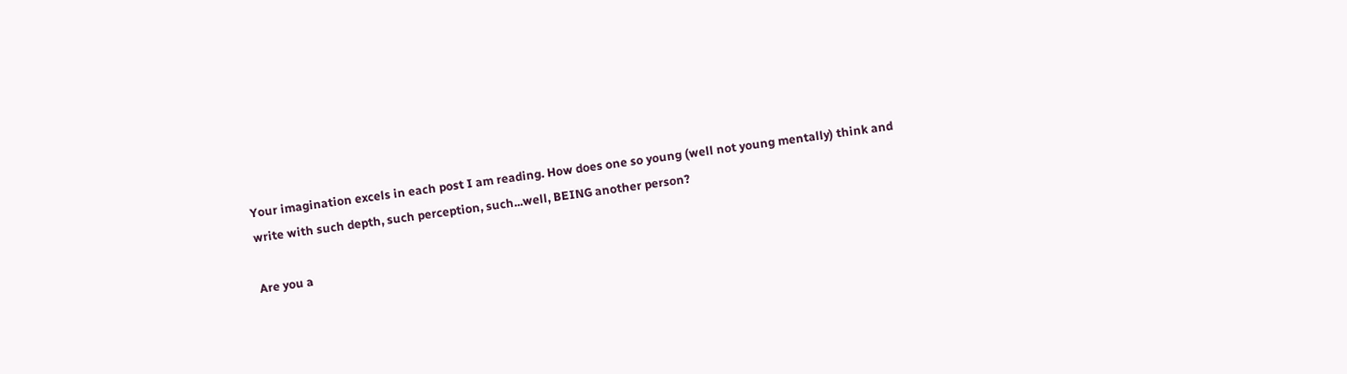Your imagination excels in each post I am reading. How does one so young (well not young mentally) think and write with such depth, such perception, such...well, BEING another person?

Are you a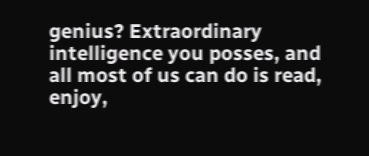genius? Extraordinary intelligence you posses, and all most of us can do is read, enjoy,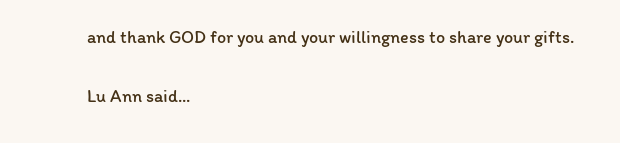and thank GOD for you and your willingness to share your gifts.


Lu Ann said...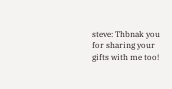steve: Thbnak you for sharing your gifts with me too!